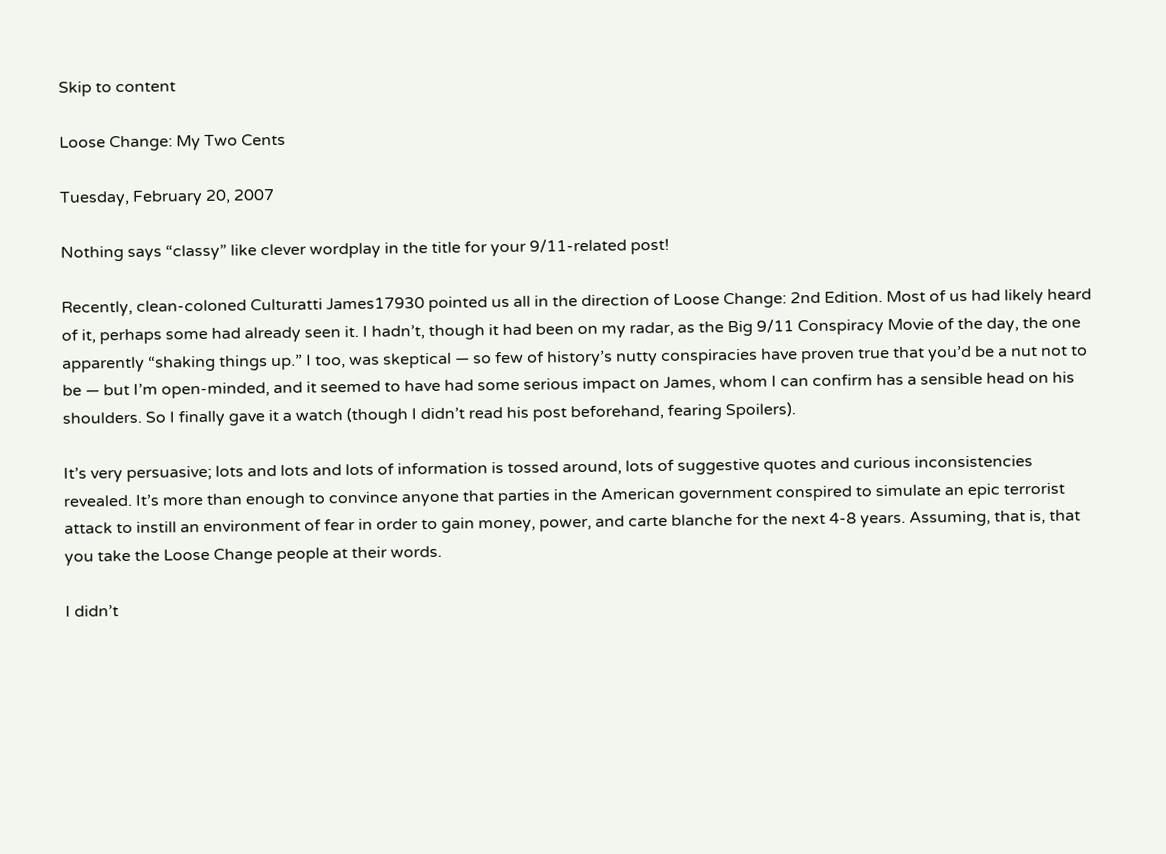Skip to content

Loose Change: My Two Cents

Tuesday, February 20, 2007

Nothing says “classy” like clever wordplay in the title for your 9/11-related post!

Recently, clean-coloned Culturatti James17930 pointed us all in the direction of Loose Change: 2nd Edition. Most of us had likely heard of it, perhaps some had already seen it. I hadn’t, though it had been on my radar, as the Big 9/11 Conspiracy Movie of the day, the one apparently “shaking things up.” I too, was skeptical — so few of history’s nutty conspiracies have proven true that you’d be a nut not to be — but I’m open-minded, and it seemed to have had some serious impact on James, whom I can confirm has a sensible head on his shoulders. So I finally gave it a watch (though I didn’t read his post beforehand, fearing Spoilers).

It’s very persuasive; lots and lots and lots of information is tossed around, lots of suggestive quotes and curious inconsistencies revealed. It’s more than enough to convince anyone that parties in the American government conspired to simulate an epic terrorist attack to instill an environment of fear in order to gain money, power, and carte blanche for the next 4-8 years. Assuming, that is, that you take the Loose Change people at their words.

I didn’t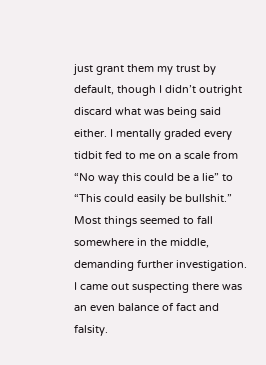just grant them my trust by default, though I didn’t outright discard what was being said either. I mentally graded every tidbit fed to me on a scale from “No way this could be a lie” to “This could easily be bullshit.” Most things seemed to fall somewhere in the middle, demanding further investigation. I came out suspecting there was an even balance of fact and falsity.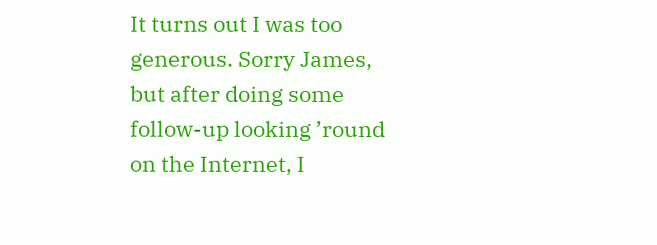It turns out I was too generous. Sorry James, but after doing some follow-up looking ’round on the Internet, I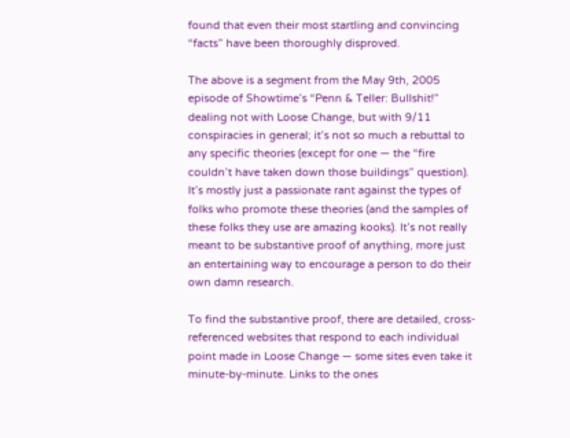found that even their most startling and convincing “facts” have been thoroughly disproved.

The above is a segment from the May 9th, 2005 episode of Showtime’s “Penn & Teller: Bullshit!” dealing not with Loose Change, but with 9/11 conspiracies in general; it’s not so much a rebuttal to any specific theories (except for one — the “fire couldn’t have taken down those buildings” question). It’s mostly just a passionate rant against the types of folks who promote these theories (and the samples of these folks they use are amazing kooks). It’s not really meant to be substantive proof of anything, more just an entertaining way to encourage a person to do their own damn research.

To find the substantive proof, there are detailed, cross-referenced websites that respond to each individual point made in Loose Change — some sites even take it minute-by-minute. Links to the ones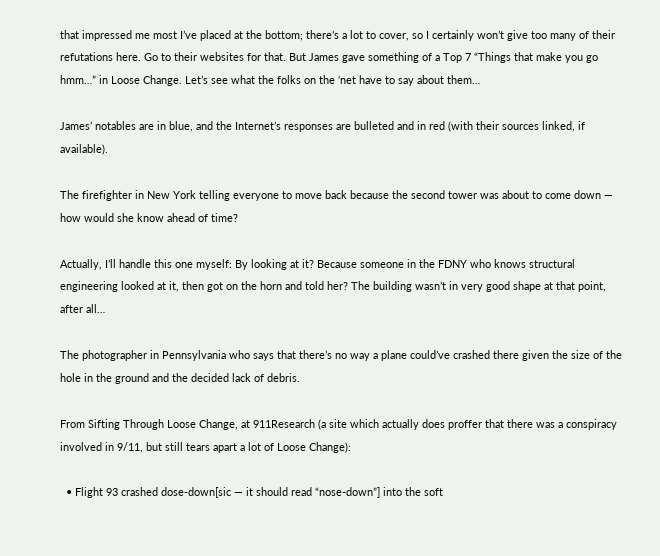that impressed me most I’ve placed at the bottom; there’s a lot to cover, so I certainly won’t give too many of their refutations here. Go to their websites for that. But James gave something of a Top 7 “Things that make you go hmm…” in Loose Change. Let’s see what the folks on the ‘net have to say about them…

James’ notables are in blue, and the Internet’s responses are bulleted and in red (with their sources linked, if available).

The firefighter in New York telling everyone to move back because the second tower was about to come down — how would she know ahead of time?

Actually, I’ll handle this one myself: By looking at it? Because someone in the FDNY who knows structural engineering looked at it, then got on the horn and told her? The building wasn’t in very good shape at that point, after all…

The photographer in Pennsylvania who says that there’s no way a plane could’ve crashed there given the size of the hole in the ground and the decided lack of debris.

From Sifting Through Loose Change, at 911Research (a site which actually does proffer that there was a conspiracy involved in 9/11, but still tears apart a lot of Loose Change):

  • Flight 93 crashed dose-down[sic — it should read “nose-down”] into the soft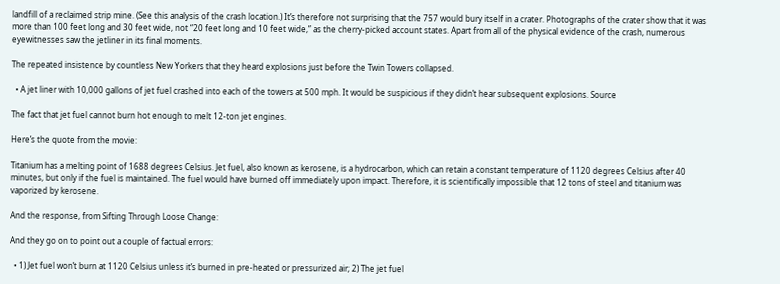landfill of a reclaimed strip mine. (See this analysis of the crash location.) It’s therefore not surprising that the 757 would bury itself in a crater. Photographs of the crater show that it was more than 100 feet long and 30 feet wide, not “20 feet long and 10 feet wide,” as the cherry-picked account states. Apart from all of the physical evidence of the crash, numerous eyewitnesses saw the jetliner in its final moments.

The repeated insistence by countless New Yorkers that they heard explosions just before the Twin Towers collapsed.

  • A jet liner with 10,000 gallons of jet fuel crashed into each of the towers at 500 mph. It would be suspicious if they didn’t hear subsequent explosions. Source

The fact that jet fuel cannot burn hot enough to melt 12-ton jet engines.

Here’s the quote from the movie:

Titanium has a melting point of 1688 degrees Celsius. Jet fuel, also known as kerosene, is a hydrocarbon, which can retain a constant temperature of 1120 degrees Celsius after 40 minutes, but only if the fuel is maintained. The fuel would have burned off immediately upon impact. Therefore, it is scientifically impossible that 12 tons of steel and titanium was vaporized by kerosene.

And the response, from Sifting Through Loose Change:

And they go on to point out a couple of factual errors:

  • 1) Jet fuel won’t burn at 1120 Celsius unless it’s burned in pre-heated or pressurized air; 2) The jet fuel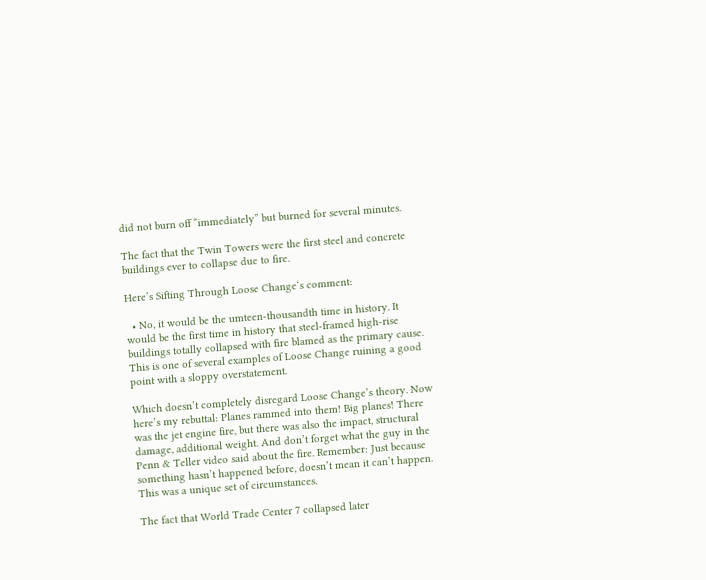did not burn off “immediately” but burned for several minutes.

The fact that the Twin Towers were the first steel and concrete buildings ever to collapse due to fire.

Here’s Sifting Through Loose Change‘s comment:

  • No, it would be the umteen-thousandth time in history. It would be the first time in history that steel-framed high-rise buildings totally collapsed with fire blamed as the primary cause. This is one of several examples of Loose Change ruining a good point with a sloppy overstatement.

Which doesn’t completely disregard Loose Change’s theory. Now here’s my rebuttal: Planes rammed into them! Big planes! There was the jet engine fire, but there was also the impact, structural damage, additional weight. And don’t forget what the guy in the Penn & Teller video said about the fire. Remember: Just because something hasn’t happened before, doesn’t mean it can’t happen. This was a unique set of circumstances.

The fact that World Trade Center 7 collapsed later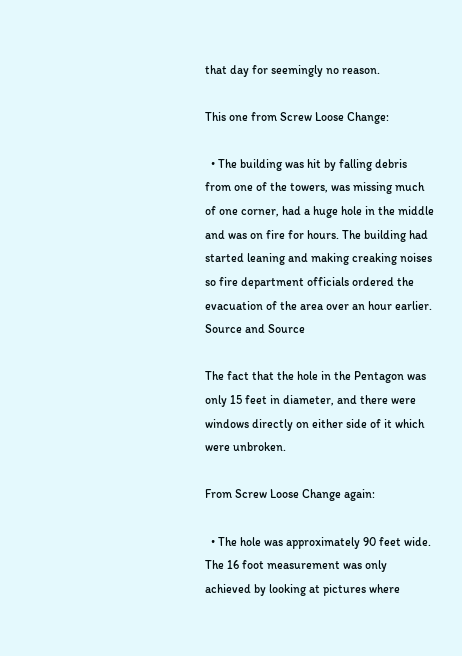that day for seemingly no reason.

This one from Screw Loose Change:

  • The building was hit by falling debris from one of the towers, was missing much of one corner, had a huge hole in the middle and was on fire for hours. The building had started leaning and making creaking noises so fire department officials ordered the evacuation of the area over an hour earlier. Source and Source

The fact that the hole in the Pentagon was only 15 feet in diameter, and there were windows directly on either side of it which were unbroken.

From Screw Loose Change again:

  • The hole was approximately 90 feet wide. The 16 foot measurement was only achieved by looking at pictures where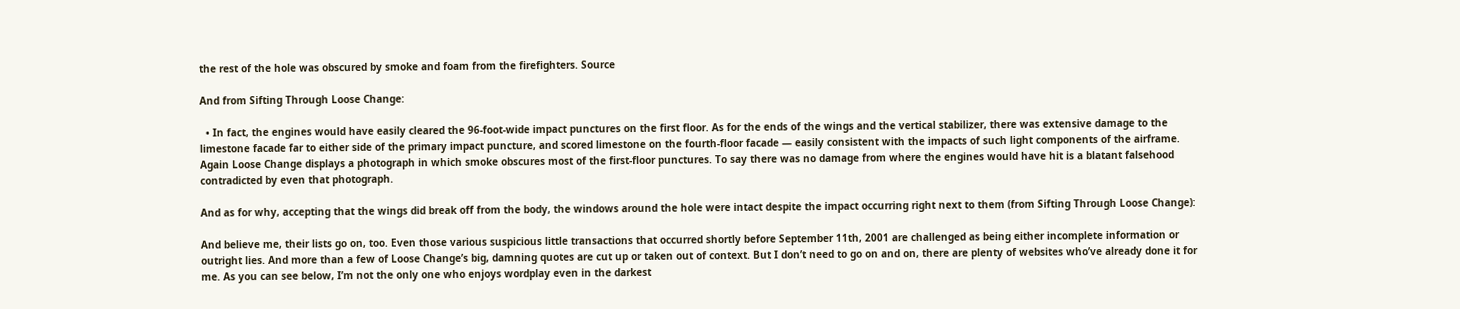the rest of the hole was obscured by smoke and foam from the firefighters. Source

And from Sifting Through Loose Change:

  • In fact, the engines would have easily cleared the 96-foot-wide impact punctures on the first floor. As for the ends of the wings and the vertical stabilizer, there was extensive damage to the limestone facade far to either side of the primary impact puncture, and scored limestone on the fourth-floor facade — easily consistent with the impacts of such light components of the airframe. Again Loose Change displays a photograph in which smoke obscures most of the first-floor punctures. To say there was no damage from where the engines would have hit is a blatant falsehood contradicted by even that photograph.

And as for why, accepting that the wings did break off from the body, the windows around the hole were intact despite the impact occurring right next to them (from Sifting Through Loose Change):

And believe me, their lists go on, too. Even those various suspicious little transactions that occurred shortly before September 11th, 2001 are challenged as being either incomplete information or outright lies. And more than a few of Loose Change’s big, damning quotes are cut up or taken out of context. But I don’t need to go on and on, there are plenty of websites who’ve already done it for me. As you can see below, I’m not the only one who enjoys wordplay even in the darkest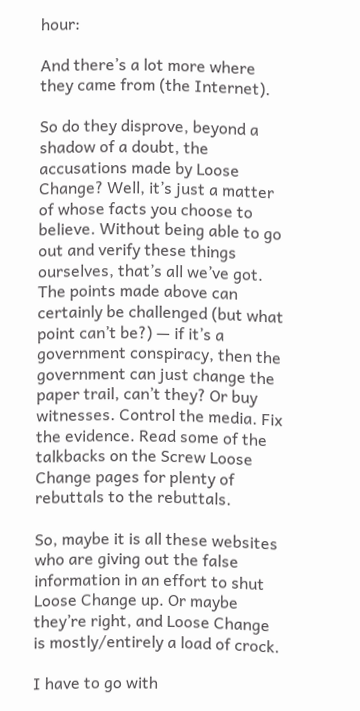hour:

And there’s a lot more where they came from (the Internet).

So do they disprove, beyond a shadow of a doubt, the accusations made by Loose Change? Well, it’s just a matter of whose facts you choose to believe. Without being able to go out and verify these things ourselves, that’s all we’ve got. The points made above can certainly be challenged (but what point can’t be?) — if it’s a government conspiracy, then the government can just change the paper trail, can’t they? Or buy witnesses. Control the media. Fix the evidence. Read some of the talkbacks on the Screw Loose Change pages for plenty of rebuttals to the rebuttals.

So, maybe it is all these websites who are giving out the false information in an effort to shut Loose Change up. Or maybe they’re right, and Loose Change is mostly/entirely a load of crock.

I have to go with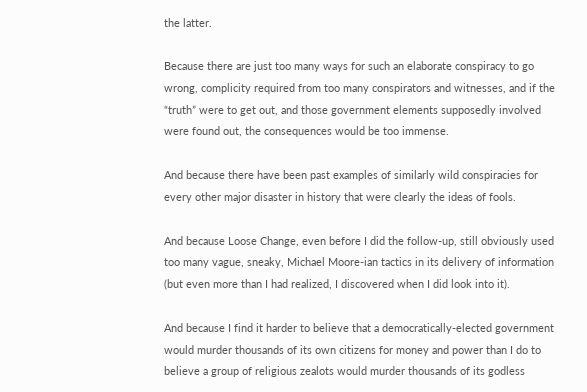the latter.

Because there are just too many ways for such an elaborate conspiracy to go wrong, complicity required from too many conspirators and witnesses, and if the “truth” were to get out, and those government elements supposedly involved were found out, the consequences would be too immense.

And because there have been past examples of similarly wild conspiracies for every other major disaster in history that were clearly the ideas of fools.

And because Loose Change, even before I did the follow-up, still obviously used too many vague, sneaky, Michael Moore-ian tactics in its delivery of information (but even more than I had realized, I discovered when I did look into it).

And because I find it harder to believe that a democratically-elected government would murder thousands of its own citizens for money and power than I do to believe a group of religious zealots would murder thousands of its godless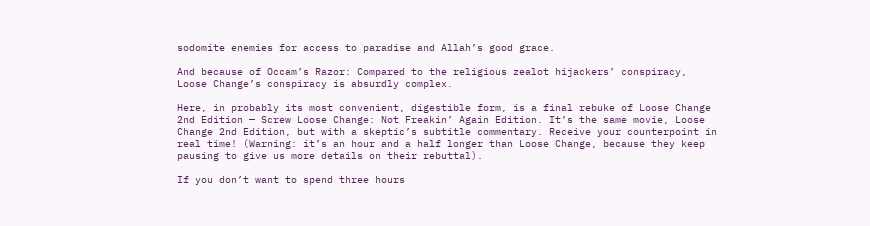sodomite enemies for access to paradise and Allah’s good grace.

And because of Occam’s Razor: Compared to the religious zealot hijackers’ conspiracy, Loose Change’s conspiracy is absurdly complex.

Here, in probably its most convenient, digestible form, is a final rebuke of Loose Change 2nd Edition — Screw Loose Change: Not Freakin’ Again Edition. It’s the same movie, Loose Change 2nd Edition, but with a skeptic’s subtitle commentary. Receive your counterpoint in real time! (Warning: it’s an hour and a half longer than Loose Change, because they keep pausing to give us more details on their rebuttal).

If you don’t want to spend three hours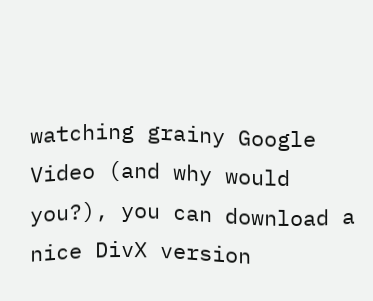watching grainy Google Video (and why would you?), you can download a nice DivX version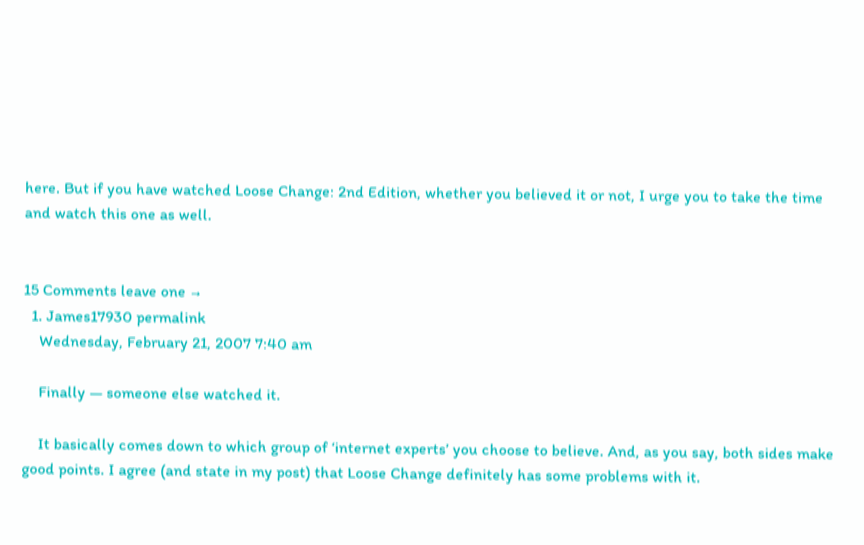here. But if you have watched Loose Change: 2nd Edition, whether you believed it or not, I urge you to take the time and watch this one as well.


15 Comments leave one →
  1. James17930 permalink
    Wednesday, February 21, 2007 7:40 am

    Finally — someone else watched it.

    It basically comes down to which group of ‘internet experts’ you choose to believe. And, as you say, both sides make good points. I agree (and state in my post) that Loose Change definitely has some problems with it.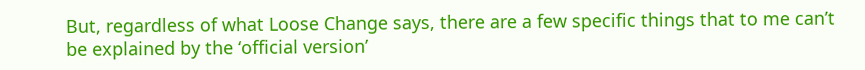But, regardless of what Loose Change says, there are a few specific things that to me can’t be explained by the ‘official version’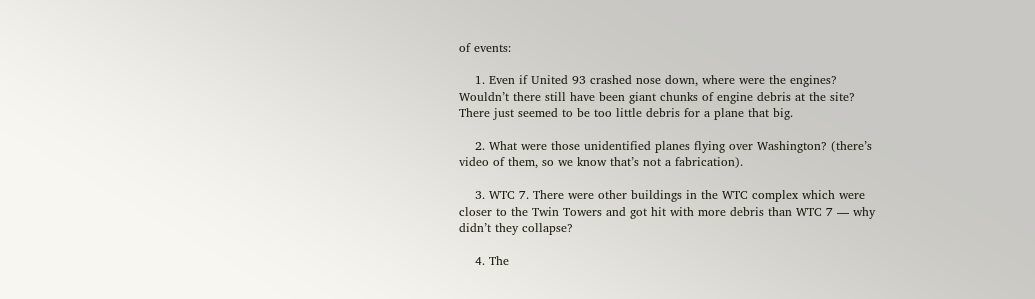of events:

    1. Even if United 93 crashed nose down, where were the engines? Wouldn’t there still have been giant chunks of engine debris at the site? There just seemed to be too little debris for a plane that big.

    2. What were those unidentified planes flying over Washington? (there’s video of them, so we know that’s not a fabrication).

    3. WTC 7. There were other buildings in the WTC complex which were closer to the Twin Towers and got hit with more debris than WTC 7 — why didn’t they collapse?

    4. The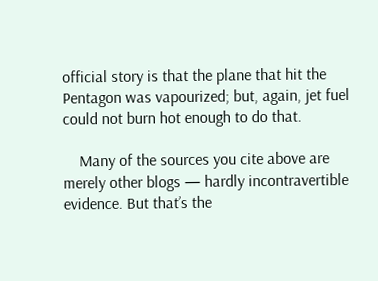official story is that the plane that hit the Pentagon was vapourized; but, again, jet fuel could not burn hot enough to do that.

    Many of the sources you cite above are merely other blogs — hardly incontravertible evidence. But that’s the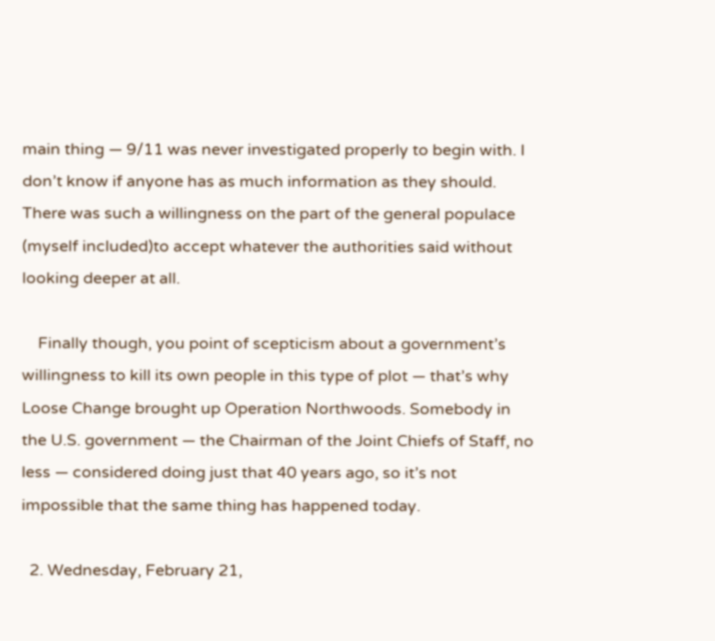main thing — 9/11 was never investigated properly to begin with. I don’t know if anyone has as much information as they should. There was such a willingness on the part of the general populace (myself included)to accept whatever the authorities said without looking deeper at all.

    Finally though, you point of scepticism about a government’s willingness to kill its own people in this type of plot — that’s why Loose Change brought up Operation Northwoods. Somebody in the U.S. government — the Chairman of the Joint Chiefs of Staff, no less — considered doing just that 40 years ago, so it’s not impossible that the same thing has happened today.

  2. Wednesday, February 21,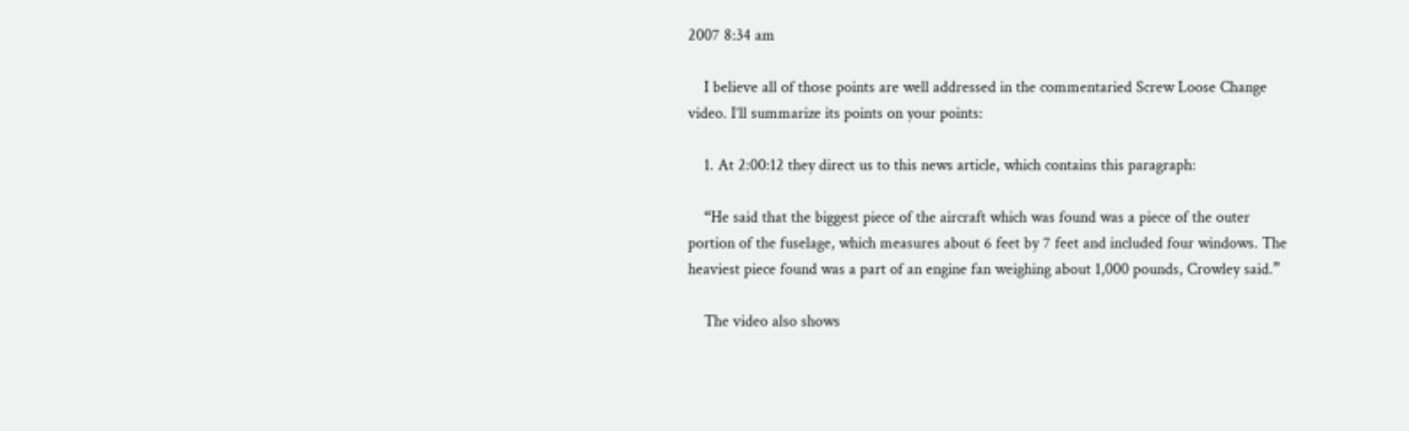2007 8:34 am

    I believe all of those points are well addressed in the commentaried Screw Loose Change video. I’ll summarize its points on your points:

    1. At 2:00:12 they direct us to this news article, which contains this paragraph:

    “He said that the biggest piece of the aircraft which was found was a piece of the outer portion of the fuselage, which measures about 6 feet by 7 feet and included four windows. The heaviest piece found was a part of an engine fan weighing about 1,000 pounds, Crowley said.”

    The video also shows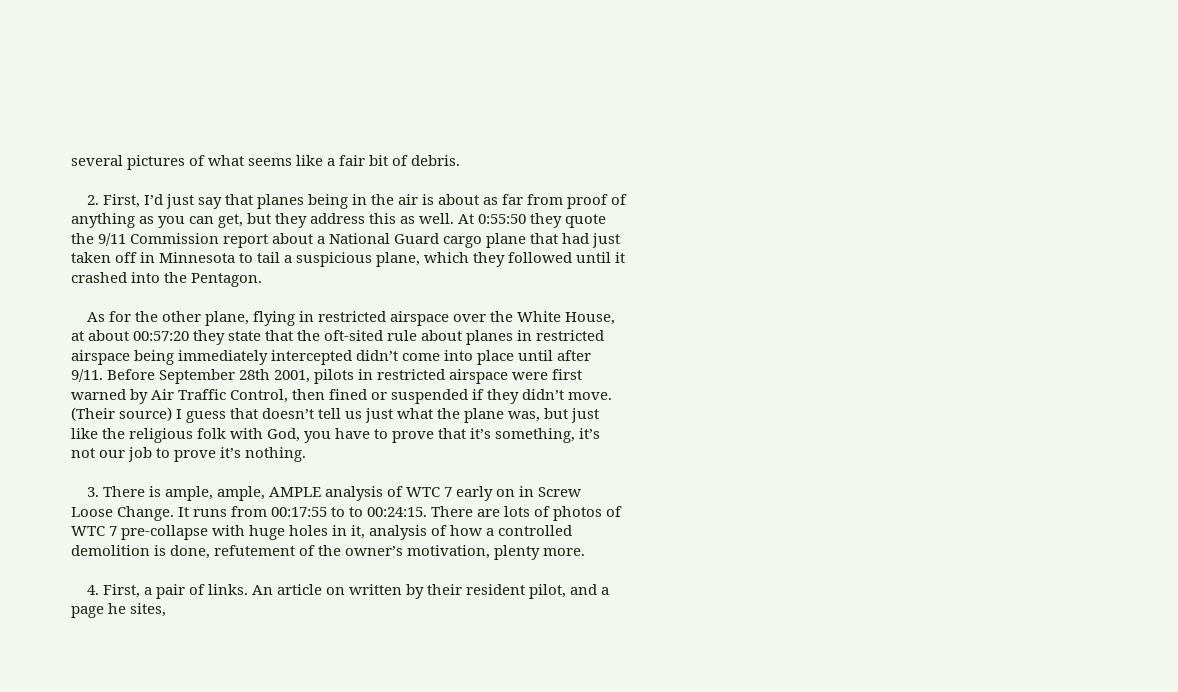several pictures of what seems like a fair bit of debris.

    2. First, I’d just say that planes being in the air is about as far from proof of anything as you can get, but they address this as well. At 0:55:50 they quote the 9/11 Commission report about a National Guard cargo plane that had just taken off in Minnesota to tail a suspicious plane, which they followed until it crashed into the Pentagon.

    As for the other plane, flying in restricted airspace over the White House, at about 00:57:20 they state that the oft-sited rule about planes in restricted airspace being immediately intercepted didn’t come into place until after 9/11. Before September 28th 2001, pilots in restricted airspace were first warned by Air Traffic Control, then fined or suspended if they didn’t move. (Their source) I guess that doesn’t tell us just what the plane was, but just like the religious folk with God, you have to prove that it’s something, it’s not our job to prove it’s nothing.

    3. There is ample, ample, AMPLE analysis of WTC 7 early on in Screw Loose Change. It runs from 00:17:55 to to 00:24:15. There are lots of photos of WTC 7 pre-collapse with huge holes in it, analysis of how a controlled demolition is done, refutement of the owner’s motivation, plenty more.

    4. First, a pair of links. An article on written by their resident pilot, and a page he sites,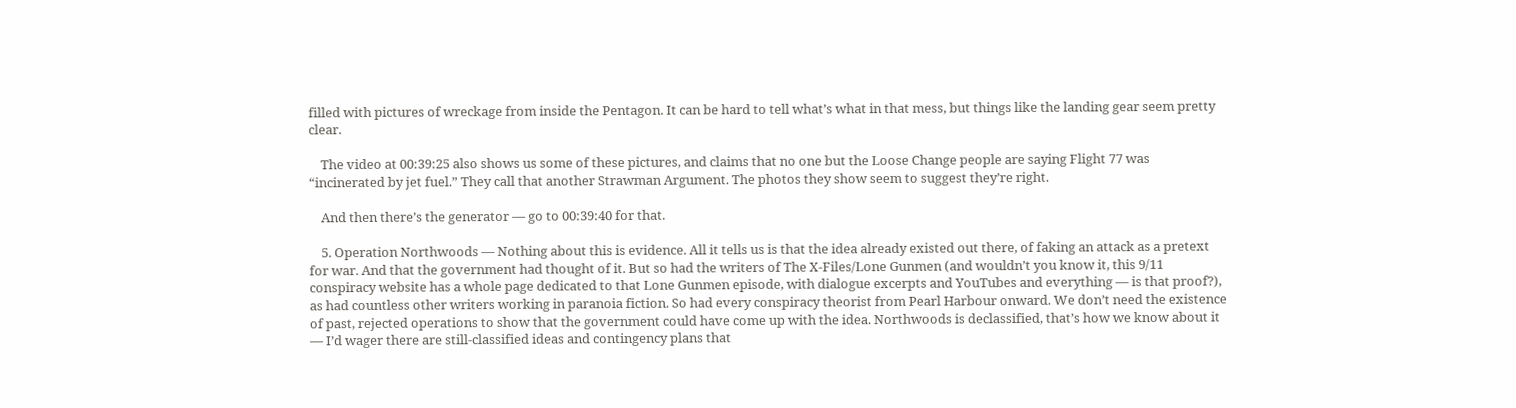filled with pictures of wreckage from inside the Pentagon. It can be hard to tell what’s what in that mess, but things like the landing gear seem pretty clear.

    The video at 00:39:25 also shows us some of these pictures, and claims that no one but the Loose Change people are saying Flight 77 was “incinerated by jet fuel.” They call that another Strawman Argument. The photos they show seem to suggest they’re right.

    And then there’s the generator — go to 00:39:40 for that.

    5. Operation Northwoods — Nothing about this is evidence. All it tells us is that the idea already existed out there, of faking an attack as a pretext for war. And that the government had thought of it. But so had the writers of The X-Files/Lone Gunmen (and wouldn’t you know it, this 9/11 conspiracy website has a whole page dedicated to that Lone Gunmen episode, with dialogue excerpts and YouTubes and everything — is that proof?), as had countless other writers working in paranoia fiction. So had every conspiracy theorist from Pearl Harbour onward. We don’t need the existence of past, rejected operations to show that the government could have come up with the idea. Northwoods is declassified, that’s how we know about it — I’d wager there are still-classified ideas and contingency plans that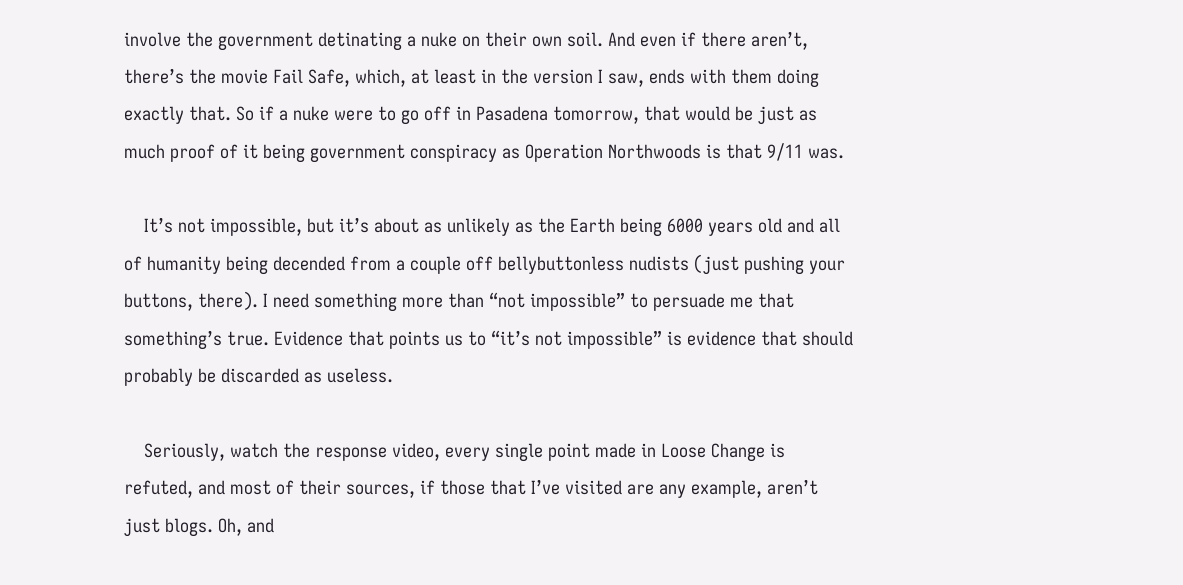involve the government detinating a nuke on their own soil. And even if there aren’t, there’s the movie Fail Safe, which, at least in the version I saw, ends with them doing exactly that. So if a nuke were to go off in Pasadena tomorrow, that would be just as much proof of it being government conspiracy as Operation Northwoods is that 9/11 was.

    It’s not impossible, but it’s about as unlikely as the Earth being 6000 years old and all of humanity being decended from a couple off bellybuttonless nudists (just pushing your buttons, there). I need something more than “not impossible” to persuade me that something’s true. Evidence that points us to “it’s not impossible” is evidence that should probably be discarded as useless.

    Seriously, watch the response video, every single point made in Loose Change is refuted, and most of their sources, if those that I’ve visited are any example, aren’t just blogs. Oh, and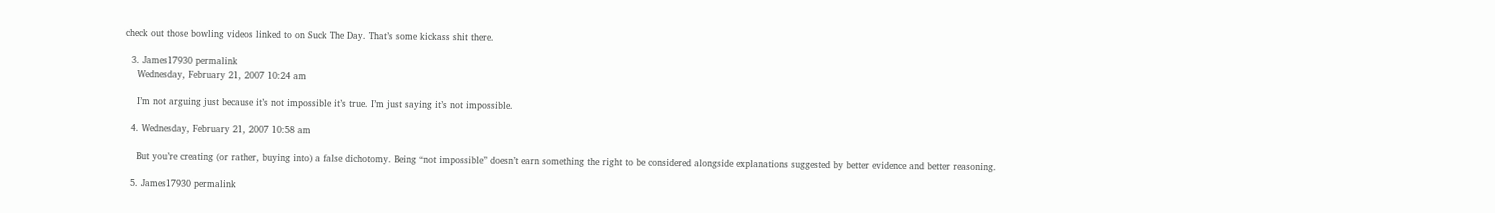check out those bowling videos linked to on Suck The Day. That’s some kickass shit there.

  3. James17930 permalink
    Wednesday, February 21, 2007 10:24 am

    I’m not arguing just because it’s not impossible it’s true. I’m just saying it’s not impossible.

  4. Wednesday, February 21, 2007 10:58 am

    But you’re creating (or rather, buying into) a false dichotomy. Being “not impossible” doesn’t earn something the right to be considered alongside explanations suggested by better evidence and better reasoning.

  5. James17930 permalink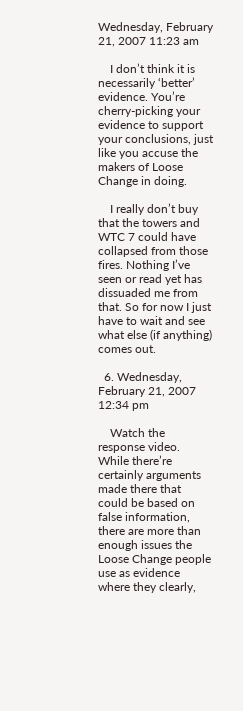Wednesday, February 21, 2007 11:23 am

    I don’t think it is necessarily ‘better’ evidence. You’re cherry-picking your evidence to support your conclusions, just like you accuse the makers of Loose Change in doing.

    I really don’t buy that the towers and WTC 7 could have collapsed from those fires. Nothing I’ve seen or read yet has dissuaded me from that. So for now I just have to wait and see what else (if anything) comes out.

  6. Wednesday, February 21, 2007 12:34 pm

    Watch the response video. While there’re certainly arguments made there that could be based on false information, there are more than enough issues the Loose Change people use as evidence where they clearly,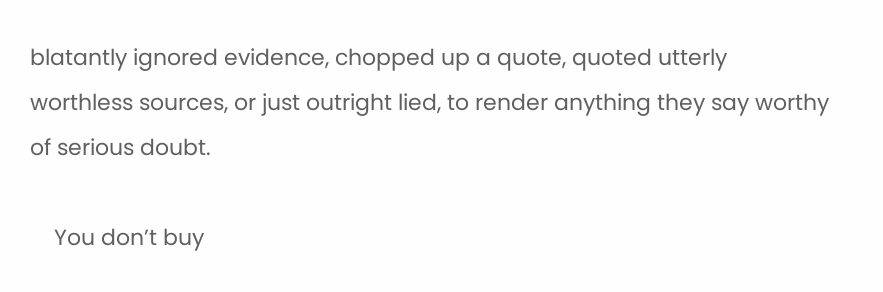blatantly ignored evidence, chopped up a quote, quoted utterly worthless sources, or just outright lied, to render anything they say worthy of serious doubt.

    You don’t buy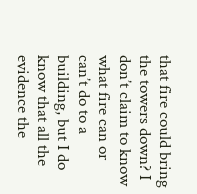that fire could bring the towers down? I don’t claim to know what fire can or can’t do to a building, but I do know that all the evidence the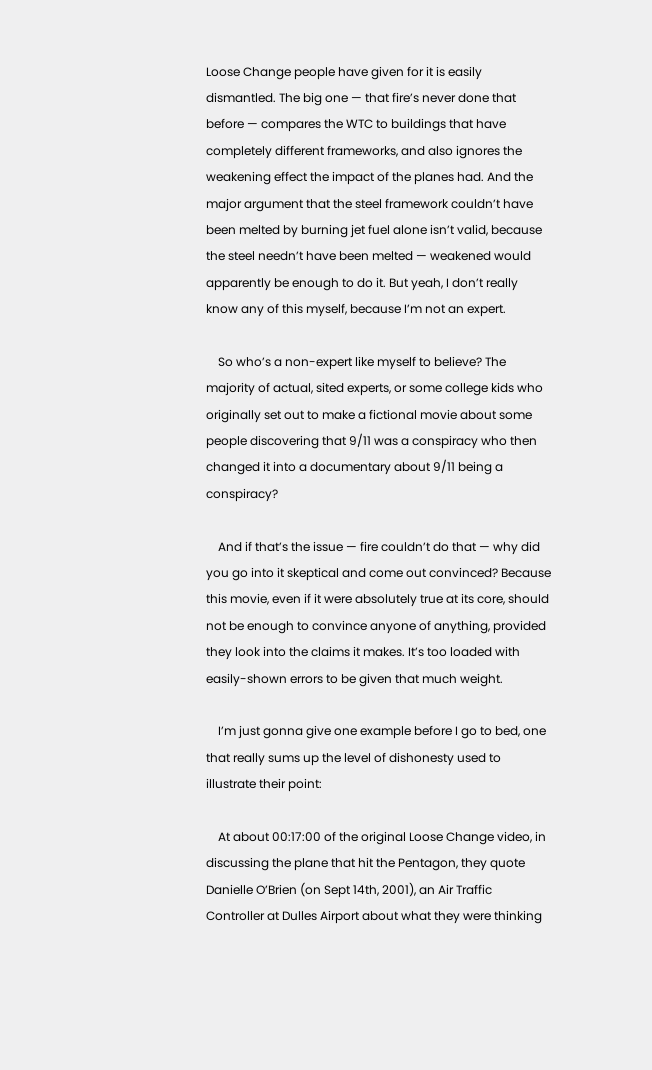Loose Change people have given for it is easily dismantled. The big one — that fire’s never done that before — compares the WTC to buildings that have completely different frameworks, and also ignores the weakening effect the impact of the planes had. And the major argument that the steel framework couldn’t have been melted by burning jet fuel alone isn’t valid, because the steel needn’t have been melted — weakened would apparently be enough to do it. But yeah, I don’t really know any of this myself, because I’m not an expert.

    So who’s a non-expert like myself to believe? The majority of actual, sited experts, or some college kids who originally set out to make a fictional movie about some people discovering that 9/11 was a conspiracy who then changed it into a documentary about 9/11 being a conspiracy?

    And if that’s the issue — fire couldn’t do that — why did you go into it skeptical and come out convinced? Because this movie, even if it were absolutely true at its core, should not be enough to convince anyone of anything, provided they look into the claims it makes. It’s too loaded with easily-shown errors to be given that much weight.

    I’m just gonna give one example before I go to bed, one that really sums up the level of dishonesty used to illustrate their point:

    At about 00:17:00 of the original Loose Change video, in discussing the plane that hit the Pentagon, they quote Danielle O’Brien (on Sept 14th, 2001), an Air Traffic Controller at Dulles Airport about what they were thinking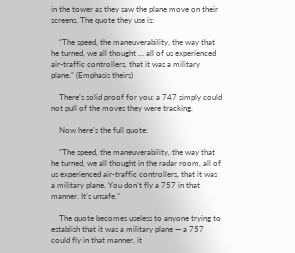in the tower as they saw the plane move on their screens. The quote they use is:

    “The speed, the maneuverability, the way that he turned, we all thought … all of us experienced air-traffic controllers, that it was a military plane.” (Emphasis theirs)

    There’s solid proof for you: a 747 simply could not pull of the moves they were tracking.

    Now here’s the full quote:

    “The speed, the maneuverability, the way that he turned, we all thought in the radar room, all of us experienced air-traffic controllers, that it was a military plane. You don’t fly a 757 in that manner. It’s unsafe.”

    The quote becomes useless to anyone trying to establish that it was a military plane — a 757 could fly in that manner, it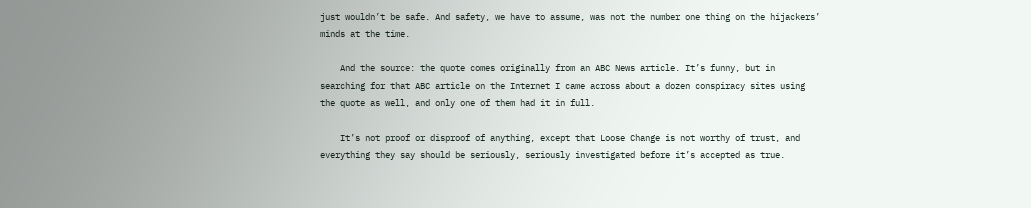just wouldn’t be safe. And safety, we have to assume, was not the number one thing on the hijackers’ minds at the time.

    And the source: the quote comes originally from an ABC News article. It’s funny, but in searching for that ABC article on the Internet I came across about a dozen conspiracy sites using the quote as well, and only one of them had it in full.

    It’s not proof or disproof of anything, except that Loose Change is not worthy of trust, and everything they say should be seriously, seriously investigated before it’s accepted as true.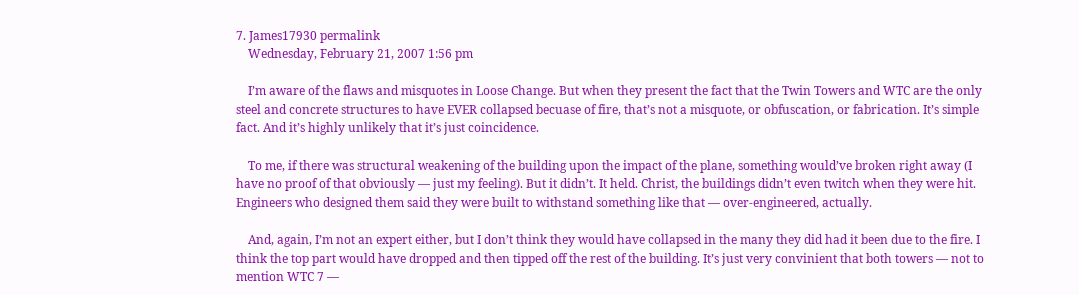7. James17930 permalink
    Wednesday, February 21, 2007 1:56 pm

    I’m aware of the flaws and misquotes in Loose Change. But when they present the fact that the Twin Towers and WTC are the only steel and concrete structures to have EVER collapsed becuase of fire, that’s not a misquote, or obfuscation, or fabrication. It’s simple fact. And it’s highly unlikely that it’s just coincidence.

    To me, if there was structural weakening of the building upon the impact of the plane, something would’ve broken right away (I have no proof of that obviously — just my feeling). But it didn’t. It held. Christ, the buildings didn’t even twitch when they were hit. Engineers who designed them said they were built to withstand something like that — over-engineered, actually.

    And, again, I’m not an expert either, but I don’t think they would have collapsed in the many they did had it been due to the fire. I think the top part would have dropped and then tipped off the rest of the building. It’s just very convinient that both towers — not to mention WTC 7 —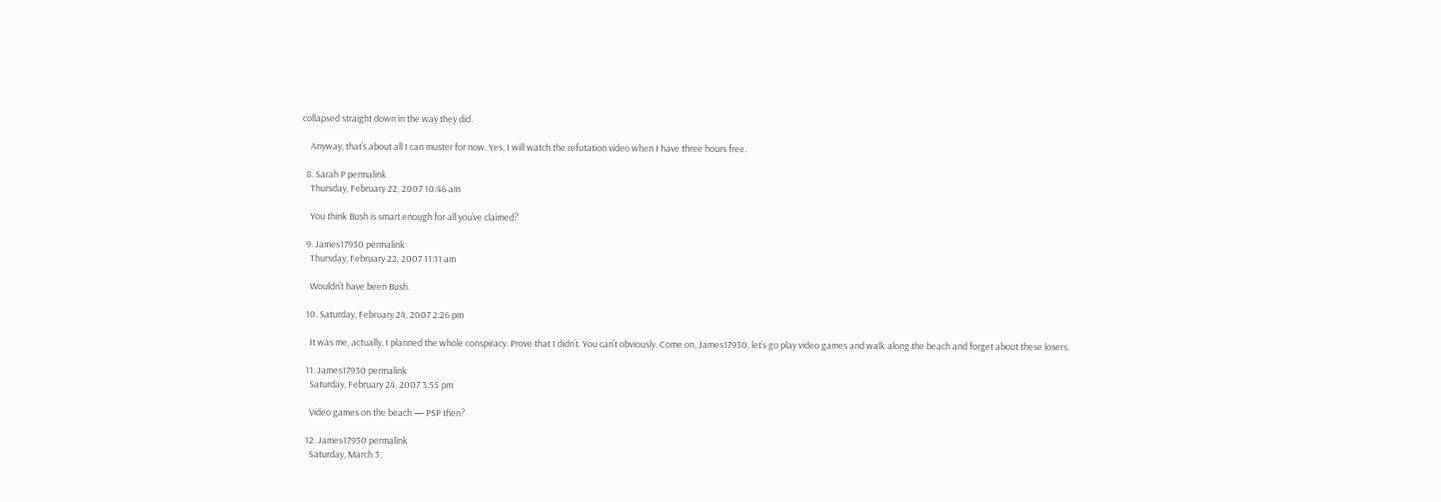collapsed straight down in the way they did.

    Anyway, that’s about all I can muster for now. Yes, I will watch the refutation video when I have three hours free.

  8. Sarah P permalink
    Thursday, February 22, 2007 10:46 am

    You think Bush is smart enough for all you’ve claimed?

  9. James17930 permalink
    Thursday, February 22, 2007 11:11 am

    Wouldn’t have been Bush.

  10. Saturday, February 24, 2007 2:26 pm

    It was me, actually, I planned the whole conspiracy. Prove that I didn’t. You can’t obviously. Come on, James17930, let’s go play video games and walk along the beach and forget about these losers.

  11. James17930 permalink
    Saturday, February 24, 2007 3:55 pm

    Video games on the beach — PSP then?

  12. James17930 permalink
    Saturday, March 3,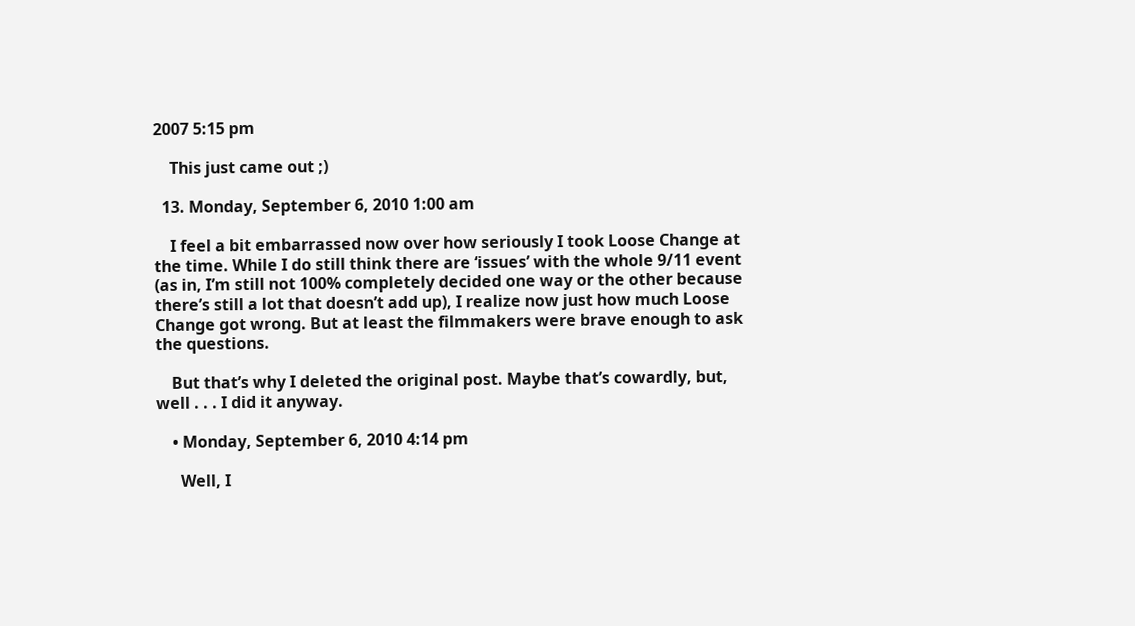2007 5:15 pm

    This just came out ;)

  13. Monday, September 6, 2010 1:00 am

    I feel a bit embarrassed now over how seriously I took Loose Change at the time. While I do still think there are ‘issues’ with the whole 9/11 event (as in, I’m still not 100% completely decided one way or the other because there’s still a lot that doesn’t add up), I realize now just how much Loose Change got wrong. But at least the filmmakers were brave enough to ask the questions.

    But that’s why I deleted the original post. Maybe that’s cowardly, but, well . . . I did it anyway.

    • Monday, September 6, 2010 4:14 pm

      Well, I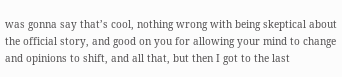was gonna say that’s cool, nothing wrong with being skeptical about the official story, and good on you for allowing your mind to change and opinions to shift, and all that, but then I got to the last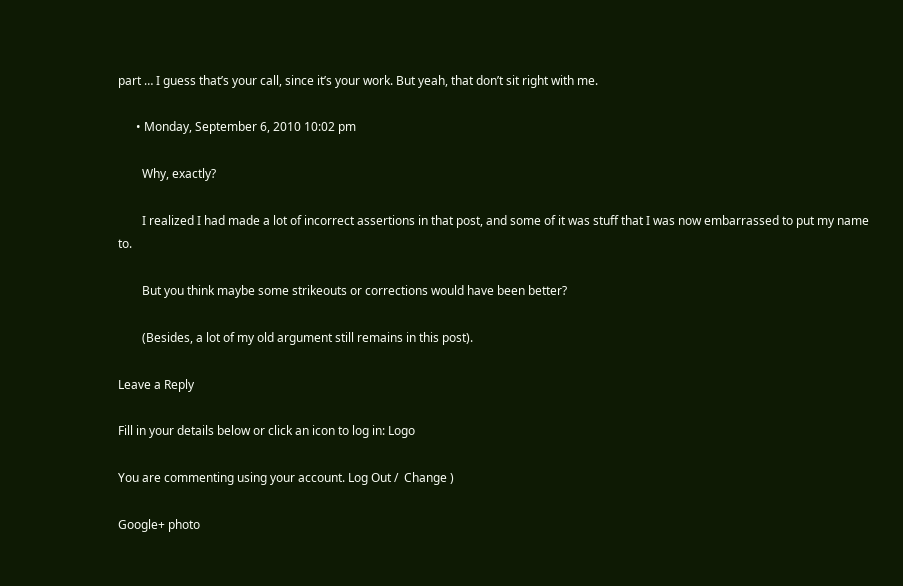part … I guess that’s your call, since it’s your work. But yeah, that don’t sit right with me.

      • Monday, September 6, 2010 10:02 pm

        Why, exactly?

        I realized I had made a lot of incorrect assertions in that post, and some of it was stuff that I was now embarrassed to put my name to.

        But you think maybe some strikeouts or corrections would have been better?

        (Besides, a lot of my old argument still remains in this post).

Leave a Reply

Fill in your details below or click an icon to log in: Logo

You are commenting using your account. Log Out /  Change )

Google+ photo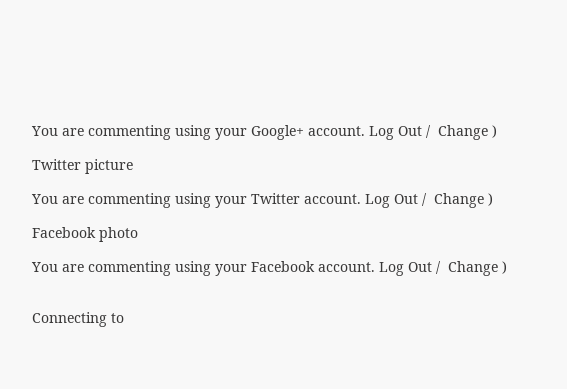You are commenting using your Google+ account. Log Out /  Change )

Twitter picture

You are commenting using your Twitter account. Log Out /  Change )

Facebook photo

You are commenting using your Facebook account. Log Out /  Change )


Connecting to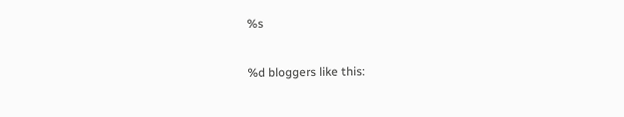%s

%d bloggers like this: